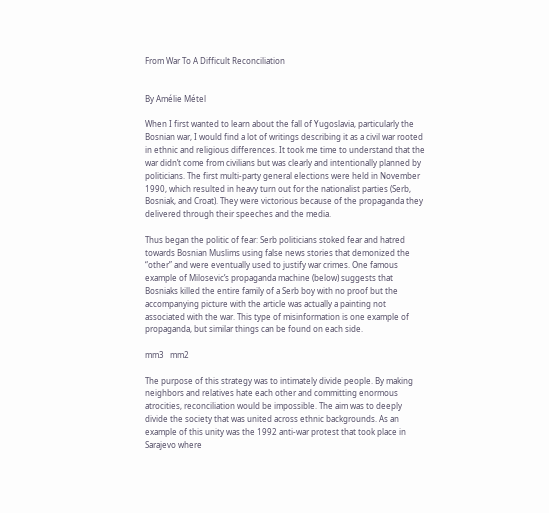From War To A Difficult Reconciliation


By Amélie Métel

When I first wanted to learn about the fall of Yugoslavia, particularly the Bosnian war, I would find a lot of writings describing it as a civil war rooted in ethnic and religious differences. It took me time to understand that the war didn’t come from civilians but was clearly and intentionally planned by politicians. The first multi-party general elections were held in November 1990, which resulted in heavy turn out for the nationalist parties (Serb, Bosniak, and Croat). They were victorious because of the propaganda they delivered through their speeches and the media.

Thus began the politic of fear: Serb politicians stoked fear and hatred towards Bosnian Muslims using false news stories that demonized the “other” and were eventually used to justify war crimes. One famous example of Milosevic’s propaganda machine (below) suggests that Bosniaks killed the entire family of a Serb boy with no proof but the accompanying picture with the article was actually a painting not associated with the war. This type of misinformation is one example of propaganda, but similar things can be found on each side.

mm3   mm2

The purpose of this strategy was to intimately divide people. By making neighbors and relatives hate each other and committing enormous atrocities, reconciliation would be impossible. The aim was to deeply divide the society that was united across ethnic backgrounds. As an example of this unity was the 1992 anti-war protest that took place in Sarajevo where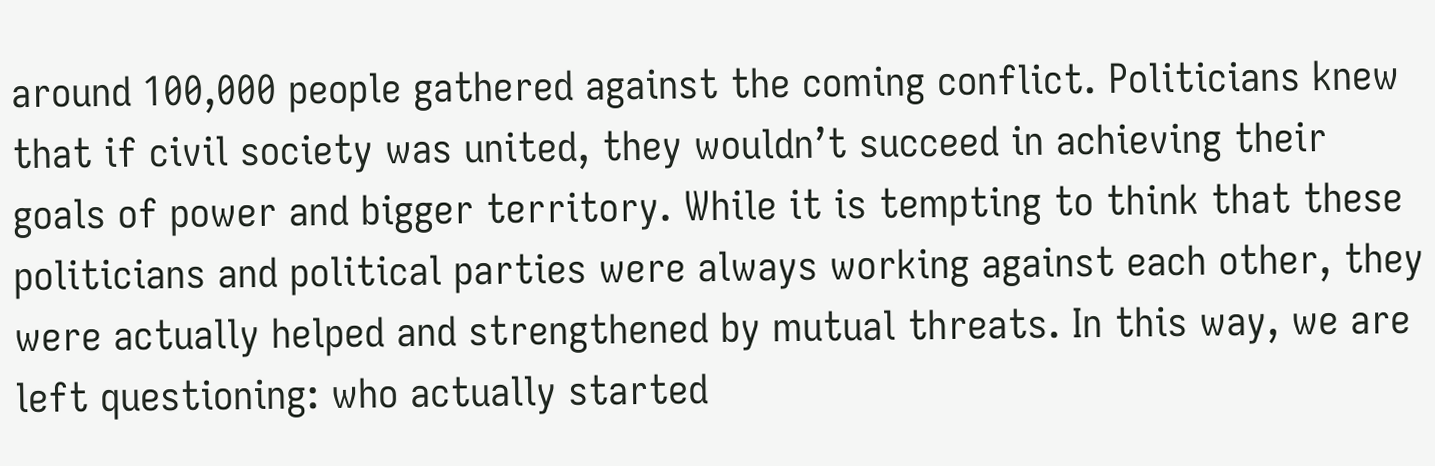around 100,000 people gathered against the coming conflict. Politicians knew that if civil society was united, they wouldn’t succeed in achieving their goals of power and bigger territory. While it is tempting to think that these politicians and political parties were always working against each other, they were actually helped and strengthened by mutual threats. In this way, we are left questioning: who actually started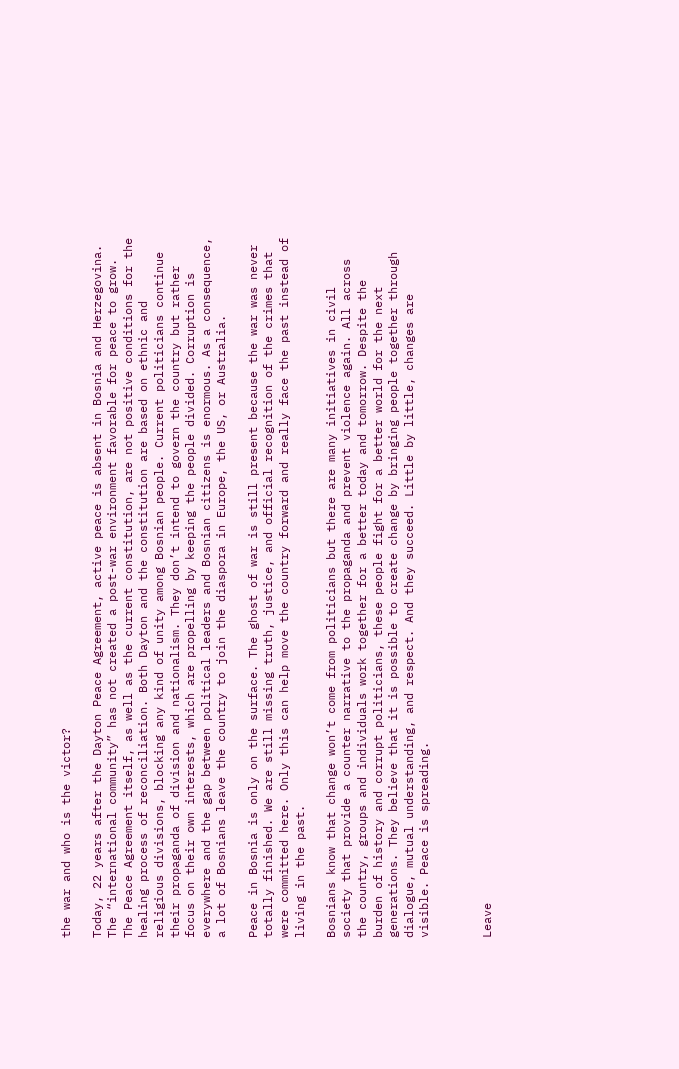the war and who is the victor?

Today, 22 years after the Dayton Peace Agreement, active peace is absent in Bosnia and Herzegovina. The “international community” has not created a post-war environment favorable for peace to grow. The Peace Agreement itself, as well as the current constitution, are not positive conditions for the healing process of reconciliation. Both Dayton and the constitution are based on ethnic and religious divisions, blocking any kind of unity among Bosnian people. Current politicians continue their propaganda of division and nationalism. They don’t intend to govern the country but rather focus on their own interests, which are propelling by keeping the people divided. Corruption is everywhere and the gap between political leaders and Bosnian citizens is enormous. As a consequence, a lot of Bosnians leave the country to join the diaspora in Europe, the US, or Australia.

Peace in Bosnia is only on the surface. The ghost of war is still present because the war was never totally finished. We are still missing truth, justice, and official recognition of the crimes that were committed here. Only this can help move the country forward and really face the past instead of living in the past.

Bosnians know that change won’t come from politicians but there are many initiatives in civil society that provide a counter narrative to the propaganda and prevent violence again. All across the country, groups and individuals work together for a better today and tomorrow. Despite the burden of history and corrupt politicians, these people fight for a better world for the next generations. They believe that it is possible to create change by bringing people together through dialogue, mutual understanding, and respect. And they succeed. Little by little, changes are visible. Peace is spreading.



Leave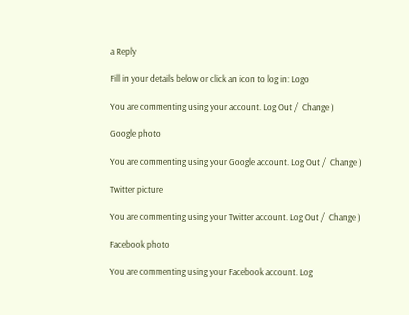a Reply

Fill in your details below or click an icon to log in: Logo

You are commenting using your account. Log Out /  Change )

Google photo

You are commenting using your Google account. Log Out /  Change )

Twitter picture

You are commenting using your Twitter account. Log Out /  Change )

Facebook photo

You are commenting using your Facebook account. Log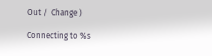Out /  Change )

Connecting to %s